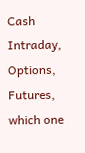Cash Intraday, Options, Futures, which one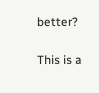better?

This is a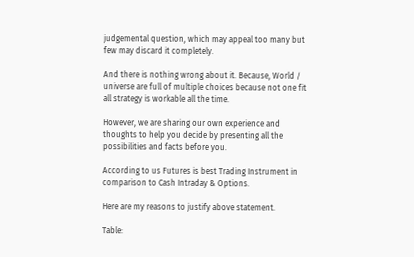judgemental question, which may appeal too many but few may discard it completely.

And there is nothing wrong about it. Because, World / universe are full of multiple choices because not one fit all strategy is workable all the time.

However, we are sharing our own experience and thoughts to help you decide by presenting all the possibilities and facts before you.

According to us Futures is best Trading Instrument in comparison to Cash Intraday & Options.

Here are my reasons to justify above statement.

Table: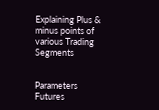Explaining Plus & minus points of various Trading Segments


Parameters Futures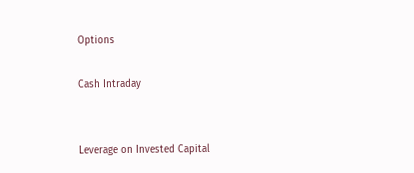Options

Cash Intraday


Leverage on Invested Capital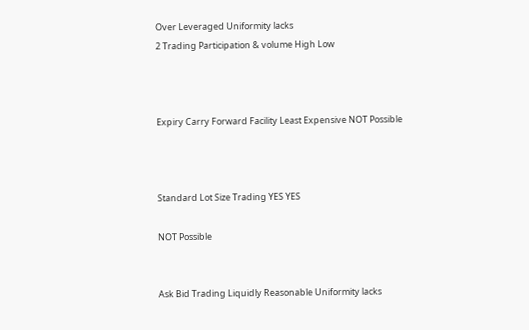Over Leveraged Uniformity lacks
2 Trading Participation & volume High Low



Expiry Carry Forward Facility Least Expensive NOT Possible



Standard Lot Size Trading YES YES

NOT Possible


Ask Bid Trading Liquidly Reasonable Uniformity lacks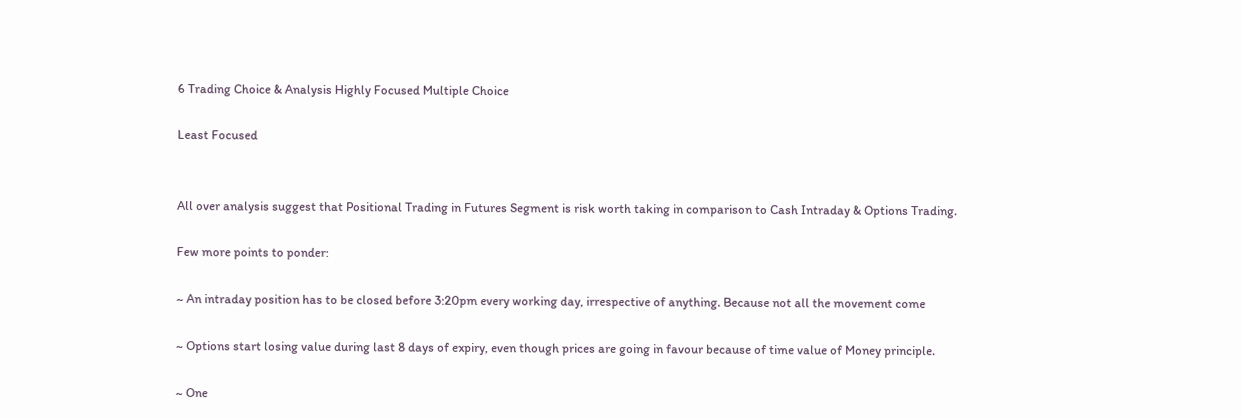6 Trading Choice & Analysis Highly Focused Multiple Choice

Least Focused


All over analysis suggest that Positional Trading in Futures Segment is risk worth taking in comparison to Cash Intraday & Options Trading.

Few more points to ponder:

~ An intraday position has to be closed before 3:20pm every working day, irrespective of anything. Because not all the movement come

~ Options start losing value during last 8 days of expiry, even though prices are going in favour because of time value of Money principle.

~ One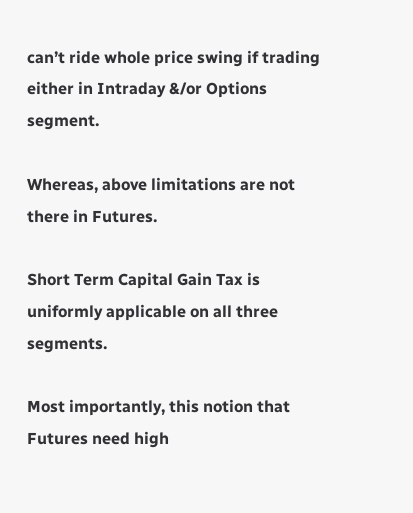can’t ride whole price swing if trading either in Intraday &/or Options segment.

Whereas, above limitations are not there in Futures.

Short Term Capital Gain Tax is uniformly applicable on all three segments.

Most importantly, this notion that Futures need high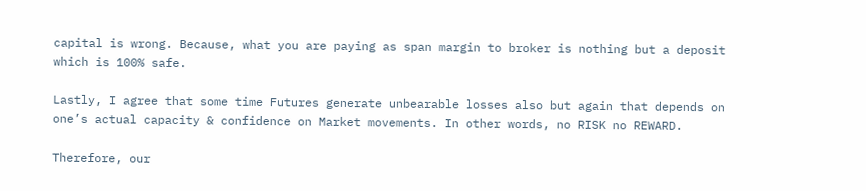capital is wrong. Because, what you are paying as span margin to broker is nothing but a deposit which is 100% safe.

Lastly, I agree that some time Futures generate unbearable losses also but again that depends on one’s actual capacity & confidence on Market movements. In other words, no RISK no REWARD.

Therefore, our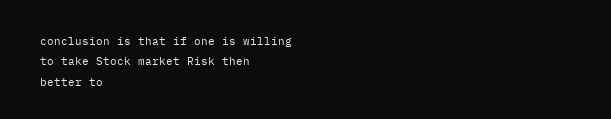conclusion is that if one is willing to take Stock market Risk then better to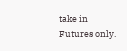take in Futures only.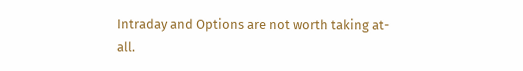Intraday and Options are not worth taking at-all.